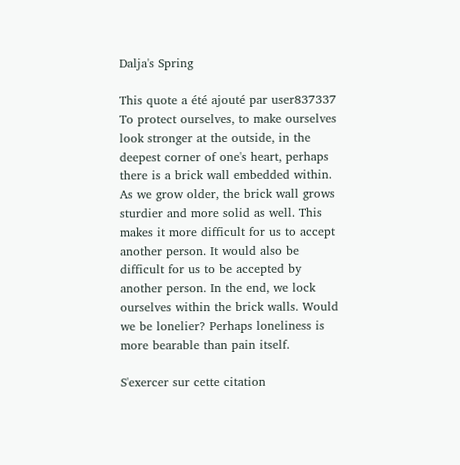Dalja's Spring

This quote a été ajouté par user837337
To protect ourselves, to make ourselves look stronger at the outside, in the deepest corner of one's heart, perhaps there is a brick wall embedded within. As we grow older, the brick wall grows sturdier and more solid as well. This makes it more difficult for us to accept another person. It would also be difficult for us to be accepted by another person. In the end, we lock ourselves within the brick walls. Would we be lonelier? Perhaps loneliness is more bearable than pain itself.

S'exercer sur cette citation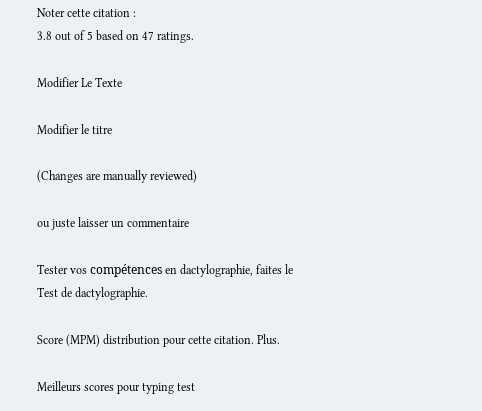Noter cette citation :
3.8 out of 5 based on 47 ratings.

Modifier Le Texte

Modifier le titre

(Changes are manually reviewed)

ou juste laisser un commentaire

Tester vos compétences en dactylographie, faites le Test de dactylographie.

Score (MPM) distribution pour cette citation. Plus.

Meilleurs scores pour typing test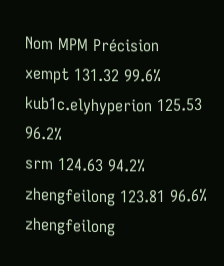Nom MPM Précision
xempt 131.32 99.6%
kub1c.elyhyperion 125.53 96.2%
srm 124.63 94.2%
zhengfeilong 123.81 96.6%
zhengfeilong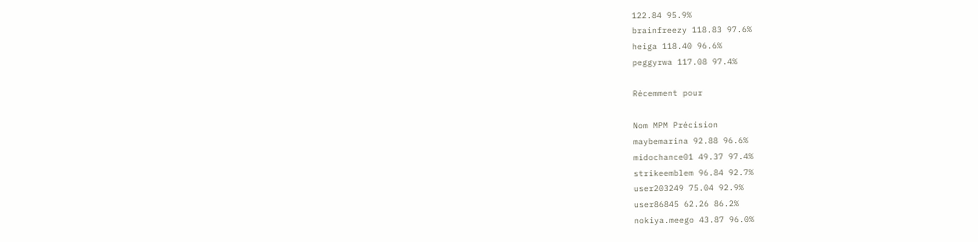122.84 95.9%
brainfreezy 118.83 97.6%
heiga 118.40 96.6%
peggyrwa 117.08 97.4%

Récemment pour

Nom MPM Précision
maybemarina 92.88 96.6%
midochance01 49.37 97.4%
strikeemblem 96.84 92.7%
user203249 75.04 92.9%
user86845 62.26 86.2%
nokiya.meego 43.87 96.0%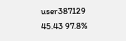user387129 45.43 97.8%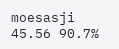moesasji 45.56 90.7%